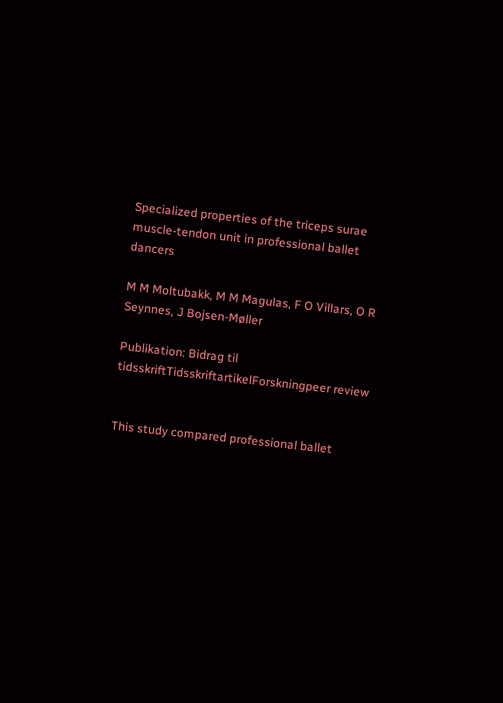Specialized properties of the triceps surae muscle-tendon unit in professional ballet dancers

M M Moltubakk, M M Magulas, F O Villars, O R Seynnes, J Bojsen-Møller

Publikation: Bidrag til tidsskriftTidsskriftartikelForskningpeer review


This study compared professional ballet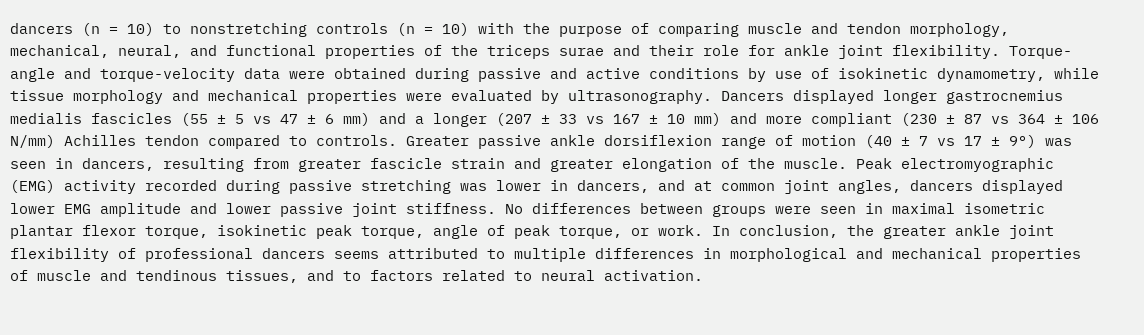dancers (n = 10) to nonstretching controls (n = 10) with the purpose of comparing muscle and tendon morphology, mechanical, neural, and functional properties of the triceps surae and their role for ankle joint flexibility. Torque-angle and torque-velocity data were obtained during passive and active conditions by use of isokinetic dynamometry, while tissue morphology and mechanical properties were evaluated by ultrasonography. Dancers displayed longer gastrocnemius medialis fascicles (55 ± 5 vs 47 ± 6 mm) and a longer (207 ± 33 vs 167 ± 10 mm) and more compliant (230 ± 87 vs 364 ± 106 N/mm) Achilles tendon compared to controls. Greater passive ankle dorsiflexion range of motion (40 ± 7 vs 17 ± 9°) was seen in dancers, resulting from greater fascicle strain and greater elongation of the muscle. Peak electromyographic (EMG) activity recorded during passive stretching was lower in dancers, and at common joint angles, dancers displayed lower EMG amplitude and lower passive joint stiffness. No differences between groups were seen in maximal isometric plantar flexor torque, isokinetic peak torque, angle of peak torque, or work. In conclusion, the greater ankle joint flexibility of professional dancers seems attributed to multiple differences in morphological and mechanical properties of muscle and tendinous tissues, and to factors related to neural activation.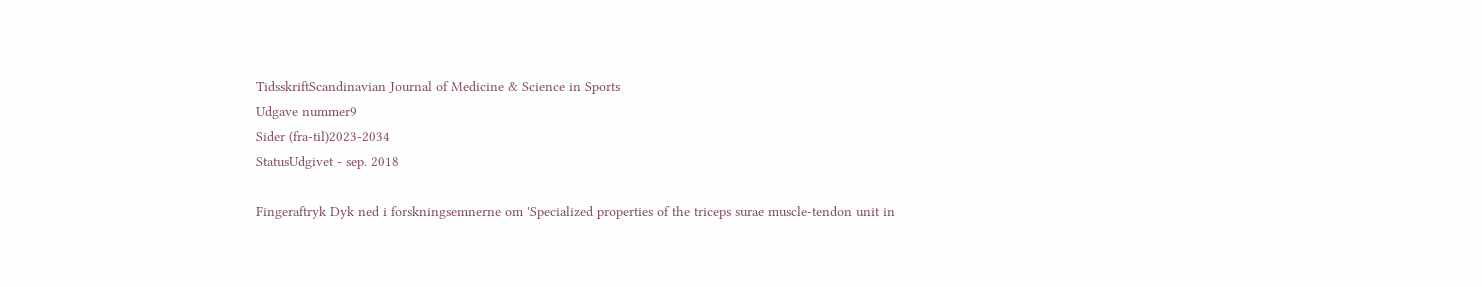TidsskriftScandinavian Journal of Medicine & Science in Sports
Udgave nummer9
Sider (fra-til)2023-2034
StatusUdgivet - sep. 2018

Fingeraftryk Dyk ned i forskningsemnerne om 'Specialized properties of the triceps surae muscle-tendon unit in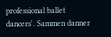professional ballet dancers'. Sammen danner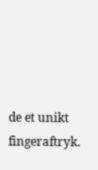de et unikt fingeraftryk.